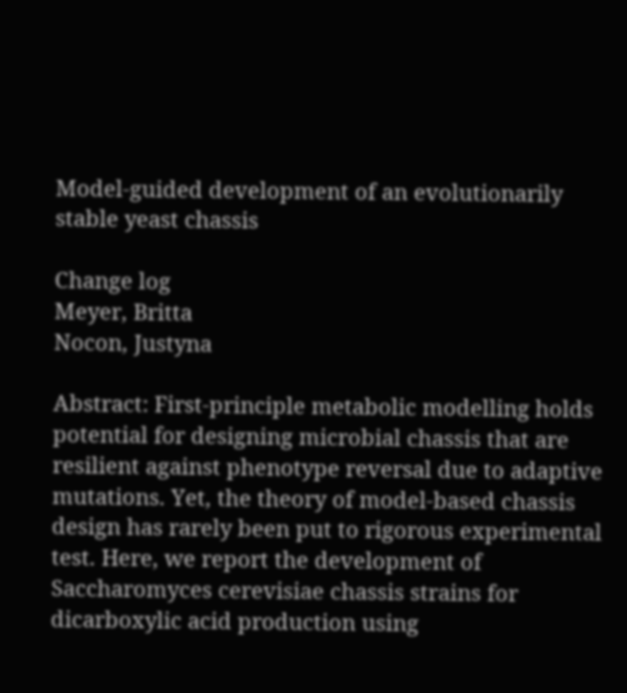Model‐guided development of an evolutionarily stable yeast chassis

Change log
Meyer, Britta
Nocon, Justyna

Abstract: First‐principle metabolic modelling holds potential for designing microbial chassis that are resilient against phenotype reversal due to adaptive mutations. Yet, the theory of model‐based chassis design has rarely been put to rigorous experimental test. Here, we report the development of Saccharomyces cerevisiae chassis strains for dicarboxylic acid production using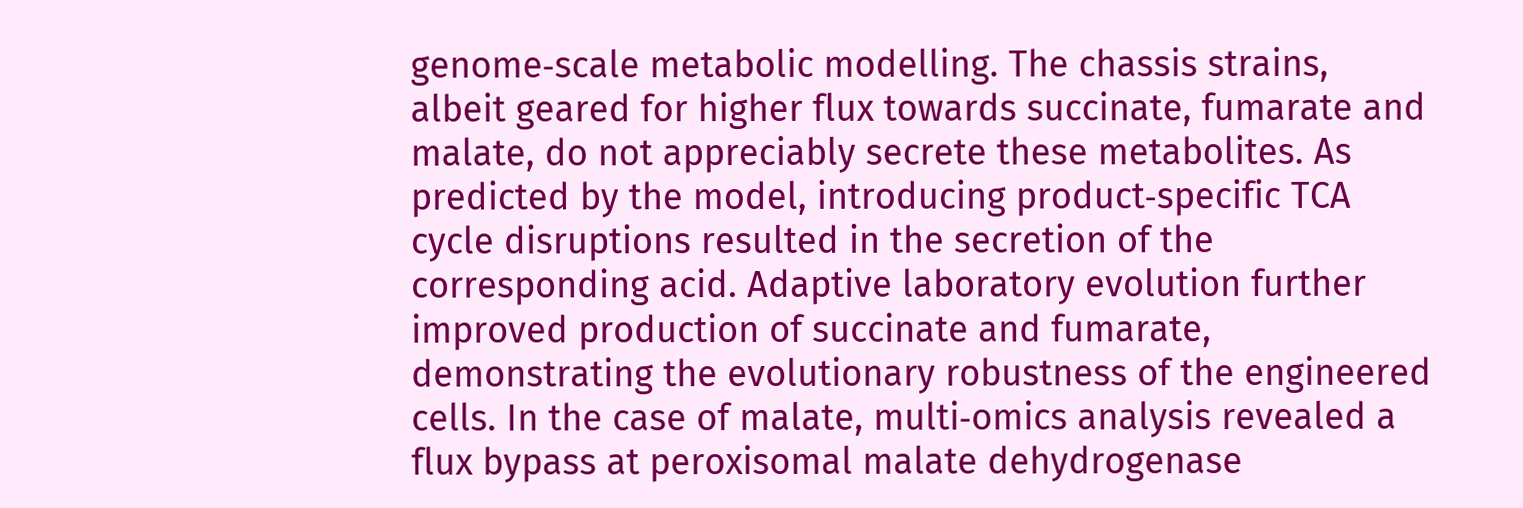genome‐scale metabolic modelling. The chassis strains, albeit geared for higher flux towards succinate, fumarate and malate, do not appreciably secrete these metabolites. As predicted by the model, introducing product‐specific TCA cycle disruptions resulted in the secretion of the corresponding acid. Adaptive laboratory evolution further improved production of succinate and fumarate, demonstrating the evolutionary robustness of the engineered cells. In the case of malate, multi‐omics analysis revealed a flux bypass at peroxisomal malate dehydrogenase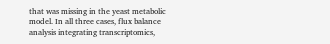that was missing in the yeast metabolic model. In all three cases, flux balance analysis integrating transcriptomics,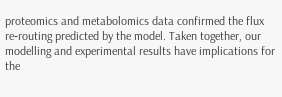proteomics and metabolomics data confirmed the flux re‐routing predicted by the model. Taken together, our modelling and experimental results have implications for the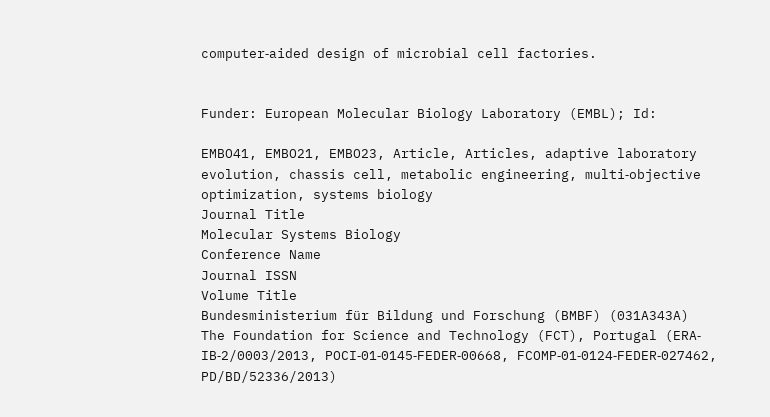computer‐aided design of microbial cell factories.


Funder: European Molecular Biology Laboratory (EMBL); Id:

EMBO41, EMBO21, EMBO23, Article, Articles, adaptive laboratory evolution, chassis cell, metabolic engineering, multi‐objective optimization, systems biology
Journal Title
Molecular Systems Biology
Conference Name
Journal ISSN
Volume Title
Bundesministerium für Bildung und Forschung (BMBF) (031A343A)
The Foundation for Science and Technology (FCT), Portugal (ERA‐IB‐2/0003/2013, POCI‐01‐0145‐FEDER‐00668, FCOMP‐01‐0124‐FEDER‐027462, PD/BD/52336/2013)